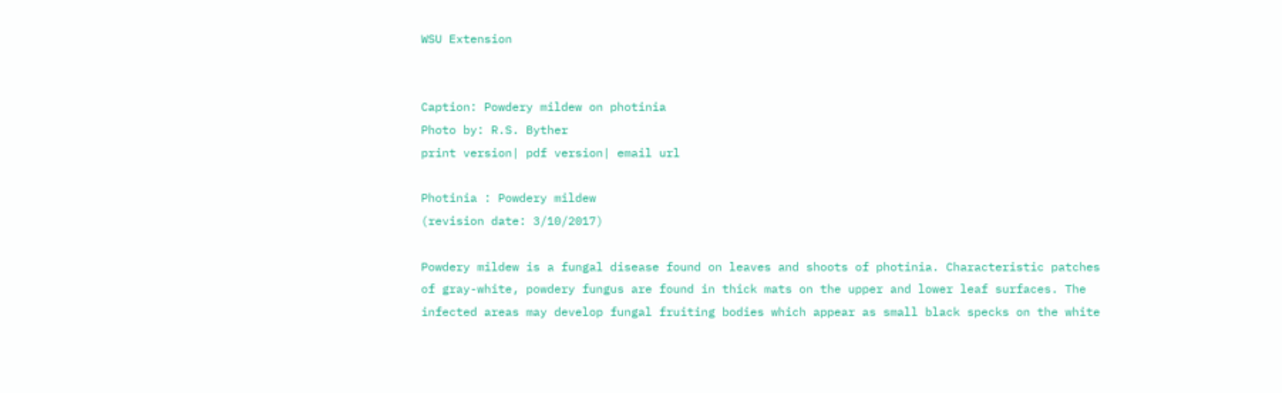WSU Extension


Caption: Powdery mildew on photinia
Photo by: R.S. Byther
print version| pdf version| email url

Photinia : Powdery mildew
(revision date: 3/10/2017)

Powdery mildew is a fungal disease found on leaves and shoots of photinia. Characteristic patches of gray-white, powdery fungus are found in thick mats on the upper and lower leaf surfaces. The infected areas may develop fungal fruiting bodies which appear as small black specks on the white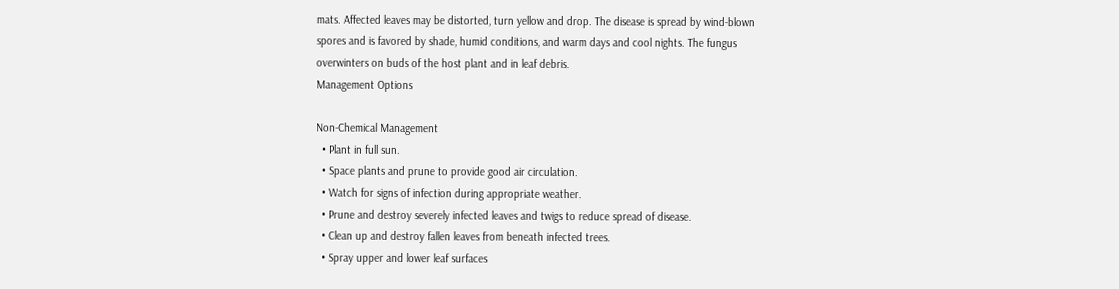mats. Affected leaves may be distorted, turn yellow and drop. The disease is spread by wind-blown spores and is favored by shade, humid conditions, and warm days and cool nights. The fungus overwinters on buds of the host plant and in leaf debris.
Management Options

Non-Chemical Management
  • Plant in full sun.
  • Space plants and prune to provide good air circulation.
  • Watch for signs of infection during appropriate weather.
  • Prune and destroy severely infected leaves and twigs to reduce spread of disease.
  • Clean up and destroy fallen leaves from beneath infected trees.
  • Spray upper and lower leaf surfaces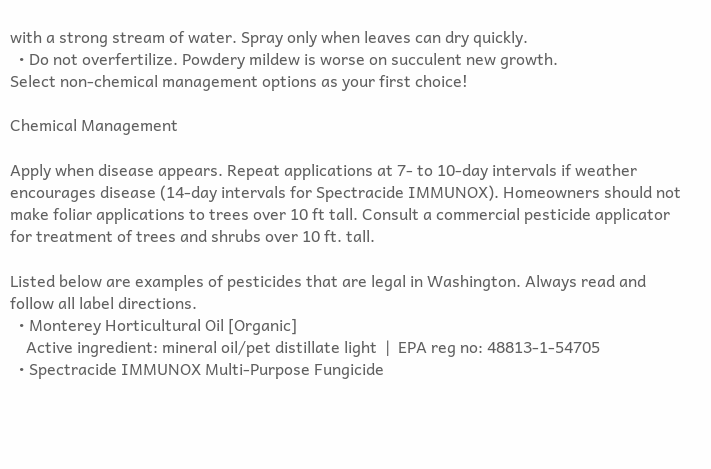with a strong stream of water. Spray only when leaves can dry quickly.
  • Do not overfertilize. Powdery mildew is worse on succulent new growth.
Select non-chemical management options as your first choice!

Chemical Management

Apply when disease appears. Repeat applications at 7- to 10-day intervals if weather encourages disease (14-day intervals for Spectracide IMMUNOX). Homeowners should not make foliar applications to trees over 10 ft tall. Consult a commercial pesticide applicator for treatment of trees and shrubs over 10 ft. tall.

Listed below are examples of pesticides that are legal in Washington. Always read and follow all label directions.
  • Monterey Horticultural Oil [Organic]
    Active ingredient: mineral oil/pet distillate light  |  EPA reg no: 48813-1-54705
  • Spectracide IMMUNOX Multi-Purpose Fungicide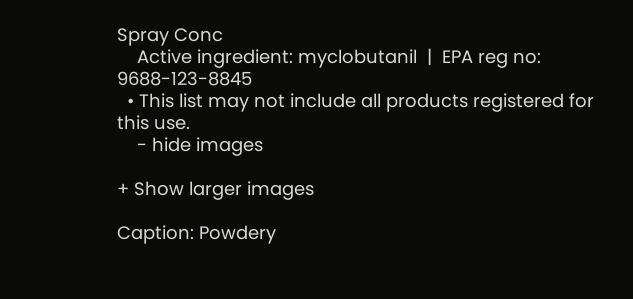Spray Conc
    Active ingredient: myclobutanil  |  EPA reg no: 9688-123-8845
  • This list may not include all products registered for this use.
    - hide images

+ Show larger images

Caption: Powdery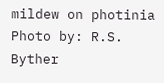mildew on photinia
Photo by: R.S. Byther